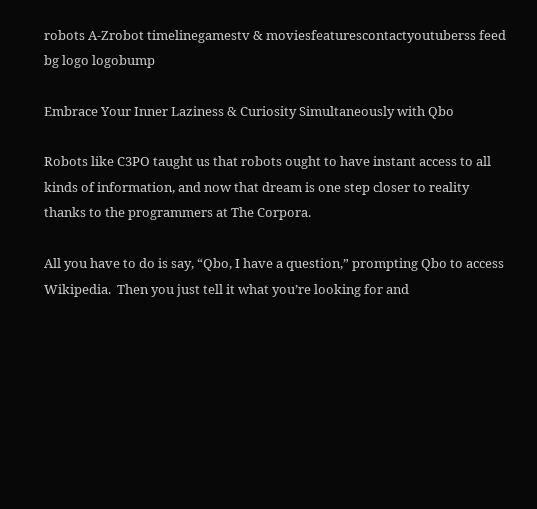robots A-Zrobot timelinegamestv & moviesfeaturescontactyoutuberss feed
bg logo logobump

Embrace Your Inner Laziness & Curiosity Simultaneously with Qbo

Robots like C3PO taught us that robots ought to have instant access to all kinds of information, and now that dream is one step closer to reality thanks to the programmers at The Corpora.

All you have to do is say, “Qbo, I have a question,” prompting Qbo to access Wikipedia.  Then you just tell it what you’re looking for and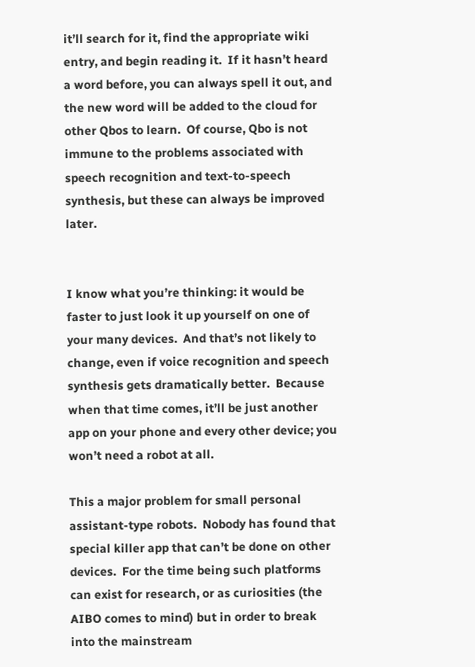it’ll search for it, find the appropriate wiki entry, and begin reading it.  If it hasn’t heard a word before, you can always spell it out, and the new word will be added to the cloud for other Qbos to learn.  Of course, Qbo is not immune to the problems associated with speech recognition and text-to-speech synthesis, but these can always be improved later.


I know what you’re thinking: it would be faster to just look it up yourself on one of your many devices.  And that’s not likely to change, even if voice recognition and speech synthesis gets dramatically better.  Because when that time comes, it’ll be just another app on your phone and every other device; you won’t need a robot at all.

This a major problem for small personal assistant-type robots.  Nobody has found that special killer app that can’t be done on other devices.  For the time being such platforms can exist for research, or as curiosities (the AIBO comes to mind) but in order to break into the mainstream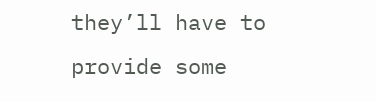they’ll have to provide some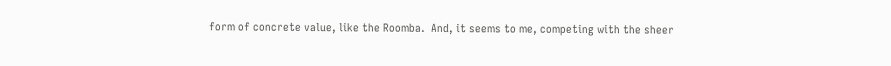form of concrete value, like the Roomba.  And, it seems to me, competing with the sheer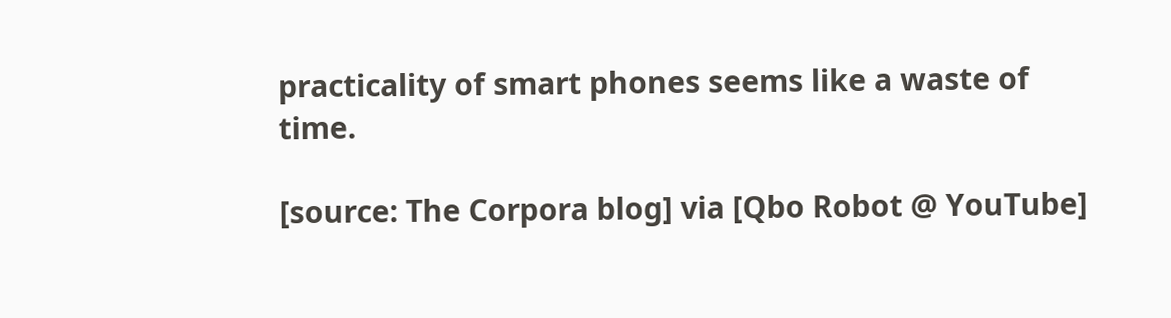practicality of smart phones seems like a waste of time.

[source: The Corpora blog] via [Qbo Robot @ YouTube]